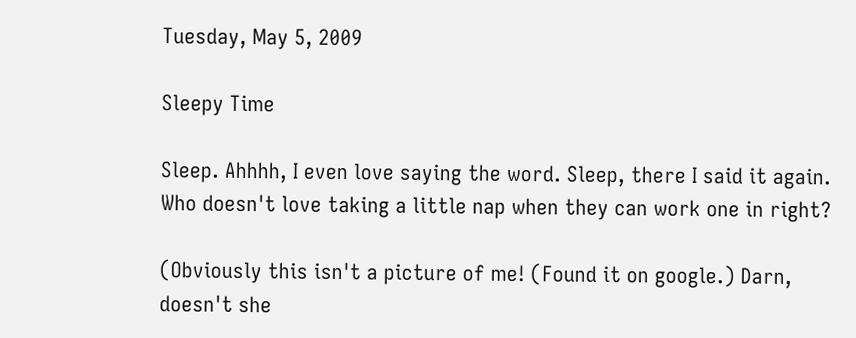Tuesday, May 5, 2009

Sleepy Time

Sleep. Ahhhh, I even love saying the word. Sleep, there I said it again. Who doesn't love taking a little nap when they can work one in right?

(Obviously this isn't a picture of me! (Found it on google.) Darn, doesn't she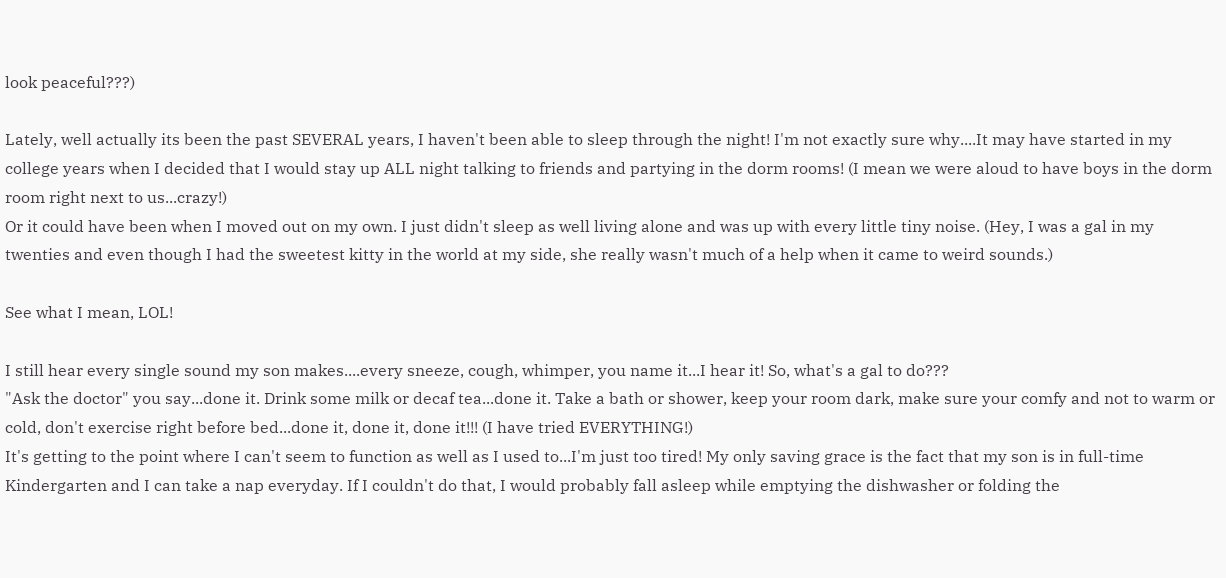look peaceful???)

Lately, well actually its been the past SEVERAL years, I haven't been able to sleep through the night! I'm not exactly sure why....It may have started in my college years when I decided that I would stay up ALL night talking to friends and partying in the dorm rooms! (I mean we were aloud to have boys in the dorm room right next to us...crazy!)
Or it could have been when I moved out on my own. I just didn't sleep as well living alone and was up with every little tiny noise. (Hey, I was a gal in my twenties and even though I had the sweetest kitty in the world at my side, she really wasn't much of a help when it came to weird sounds.)

See what I mean, LOL!

I still hear every single sound my son makes....every sneeze, cough, whimper, you name it...I hear it! So, what's a gal to do???
"Ask the doctor" you say...done it. Drink some milk or decaf tea...done it. Take a bath or shower, keep your room dark, make sure your comfy and not to warm or cold, don't exercise right before bed...done it, done it, done it!!! (I have tried EVERYTHING!)
It's getting to the point where I can't seem to function as well as I used to...I'm just too tired! My only saving grace is the fact that my son is in full-time Kindergarten and I can take a nap everyday. If I couldn't do that, I would probably fall asleep while emptying the dishwasher or folding the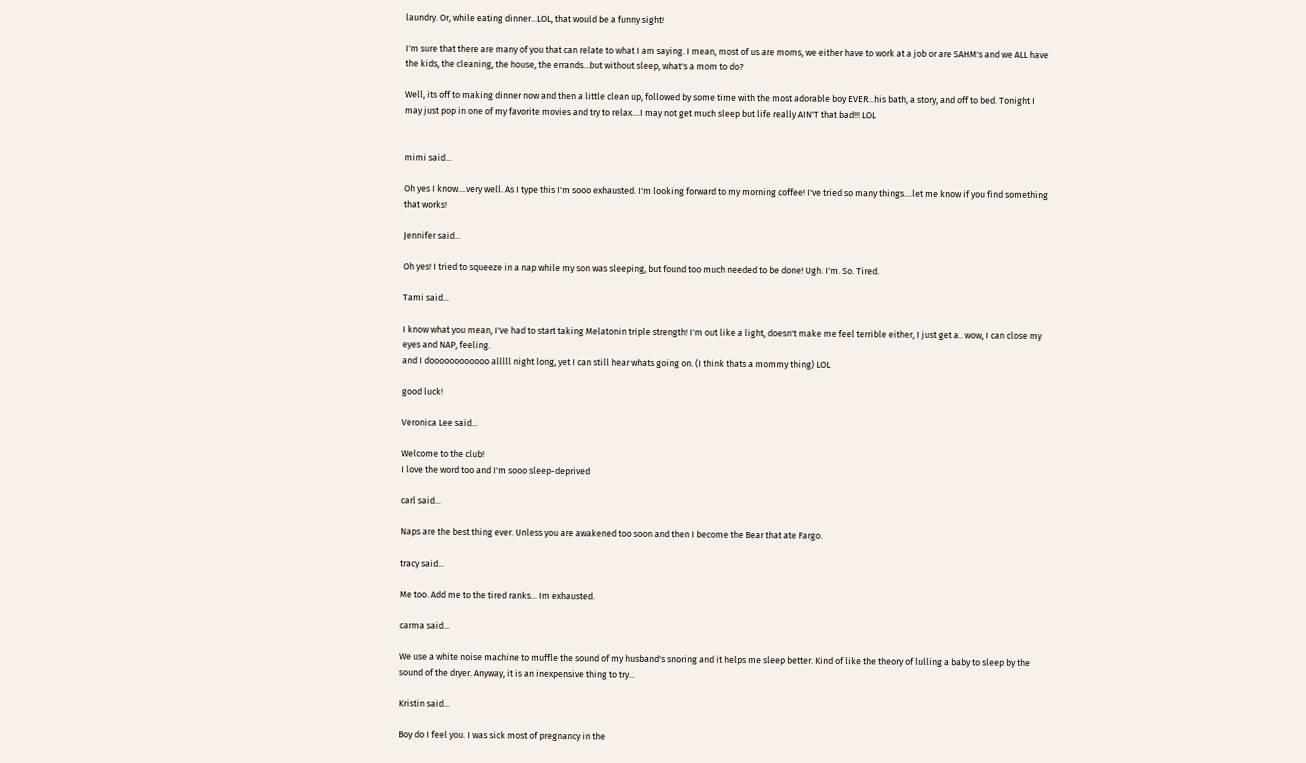laundry. Or, while eating dinner...LOL, that would be a funny sight!

I'm sure that there are many of you that can relate to what I am saying. I mean, most of us are moms, we either have to work at a job or are SAHM's and we ALL have the kids, the cleaning, the house, the errands...but without sleep, what's a mom to do?

Well, its off to making dinner now and then a little clean up, followed by some time with the most adorable boy EVER...his bath, a story, and off to bed. Tonight I may just pop in one of my favorite movies and try to relax....I may not get much sleep but life really AIN'T that bad!!! LOL


mimi said...

Oh yes I know....very well. As I type this I'm sooo exhausted. I'm looking forward to my morning coffee! I've tried so many things....let me know if you find something that works!

Jennifer said...

Oh yes! I tried to squeeze in a nap while my son was sleeping, but found too much needed to be done! Ugh. I'm. So. Tired.

Tami said...

I know what you mean, I've had to start taking Melatonin triple strength! I'm out like a light, doesn't make me feel terrible either, I just get a.. wow, I can close my eyes and NAP, feeling.
and I doooooooooooo alllll night long, yet I can still hear whats going on. (I think thats a mommy thing) LOL

good luck!

Veronica Lee said...

Welcome to the club!
I love the word too and I'm sooo sleep-deprived

carl said...

Naps are the best thing ever. Unless you are awakened too soon and then I become the Bear that ate Fargo.

tracy said...

Me too. Add me to the tired ranks... Im exhausted.

carma said...

We use a white noise machine to muffle the sound of my husband's snoring and it helps me sleep better. Kind of like the theory of lulling a baby to sleep by the sound of the dryer. Anyway, it is an inexpensive thing to try...

Kristin said...

Boy do I feel you. I was sick most of pregnancy in the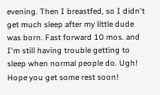evening. Then I breastfed, so I didn't get much sleep after my little dude was born. Fast forward 10 mos. and I'm still having trouble getting to sleep when normal people do. Ugh! Hope you get some rest soon!